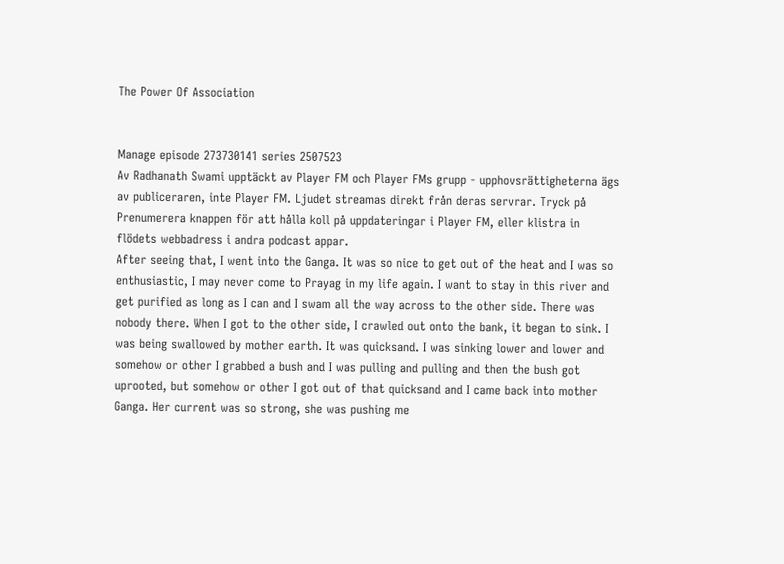The Power Of Association


Manage episode 273730141 series 2507523
Av Radhanath Swami upptäckt av Player FM och Player FMs grupp - upphovsrättigheterna ägs av publiceraren, inte Player FM. Ljudet streamas direkt från deras servrar. Tryck på Prenumerera knappen för att hålla koll på uppdateringar i Player FM, eller klistra in flödets webbadress i andra podcast appar.
After seeing that, I went into the Ganga. It was so nice to get out of the heat and I was so enthusiastic, I may never come to Prayag in my life again. I want to stay in this river and get purified as long as I can and I swam all the way across to the other side. There was nobody there. When I got to the other side, I crawled out onto the bank, it began to sink. I was being swallowed by mother earth. It was quicksand. I was sinking lower and lower and somehow or other I grabbed a bush and I was pulling and pulling and then the bush got uprooted, but somehow or other I got out of that quicksand and I came back into mother Ganga. Her current was so strong, she was pushing me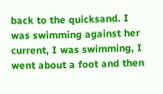back to the quicksand. I was swimming against her current, I was swimming, I went about a foot and then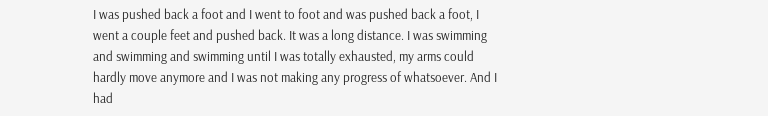I was pushed back a foot and I went to foot and was pushed back a foot, I went a couple feet and pushed back. It was a long distance. I was swimming and swimming and swimming until I was totally exhausted, my arms could hardly move anymore and I was not making any progress of whatsoever. And I had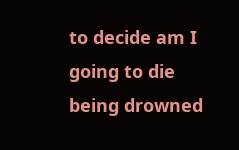to decide am I going to die being drowned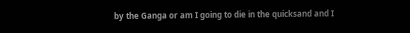by the Ganga or am I going to die in the quicksand and I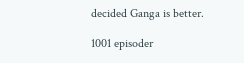decided Ganga is better.

1001 episoder